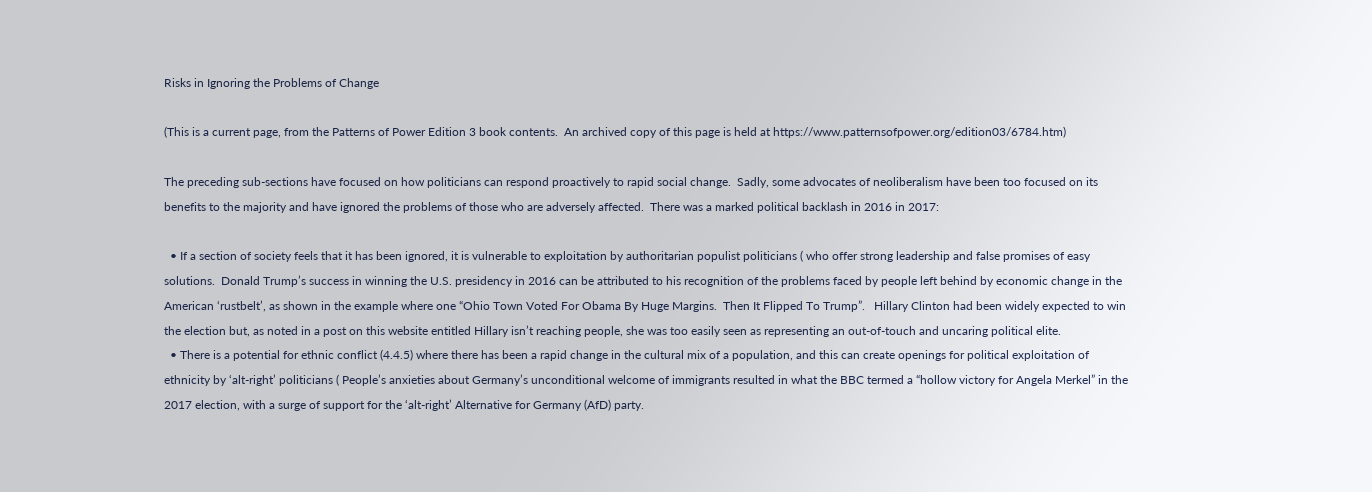Risks in Ignoring the Problems of Change

(This is a current page, from the Patterns of Power Edition 3 book contents.  An archived copy of this page is held at https://www.patternsofpower.org/edition03/6784.htm)

The preceding sub-sections have focused on how politicians can respond proactively to rapid social change.  Sadly, some advocates of neoliberalism have been too focused on its benefits to the majority and have ignored the problems of those who are adversely affected.  There was a marked political backlash in 2016 in 2017:

  • If a section of society feels that it has been ignored, it is vulnerable to exploitation by authoritarian populist politicians ( who offer strong leadership and false promises of easy solutions.  Donald Trump’s success in winning the U.S. presidency in 2016 can be attributed to his recognition of the problems faced by people left behind by economic change in the American ‘rustbelt’, as shown in the example where one “Ohio Town Voted For Obama By Huge Margins.  Then It Flipped To Trump”.   Hillary Clinton had been widely expected to win the election but, as noted in a post on this website entitled Hillary isn’t reaching people, she was too easily seen as representing an out-of-touch and uncaring political elite.
  • There is a potential for ethnic conflict (4.4.5) where there has been a rapid change in the cultural mix of a population, and this can create openings for political exploitation of ethnicity by ‘alt-right’ politicians ( People’s anxieties about Germany’s unconditional welcome of immigrants resulted in what the BBC termed a “hollow victory for Angela Merkel” in the 2017 election, with a surge of support for the ‘alt-right’ Alternative for Germany (AfD) party.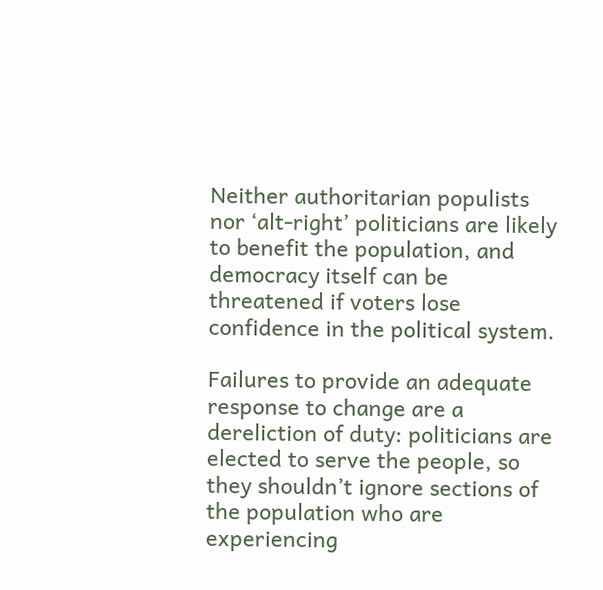Neither authoritarian populists nor ‘alt-right’ politicians are likely to benefit the population, and democracy itself can be threatened if voters lose confidence in the political system.

Failures to provide an adequate response to change are a dereliction of duty: politicians are elected to serve the people, so they shouldn’t ignore sections of the population who are experiencing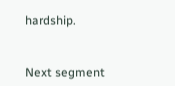hardship.


Next segment